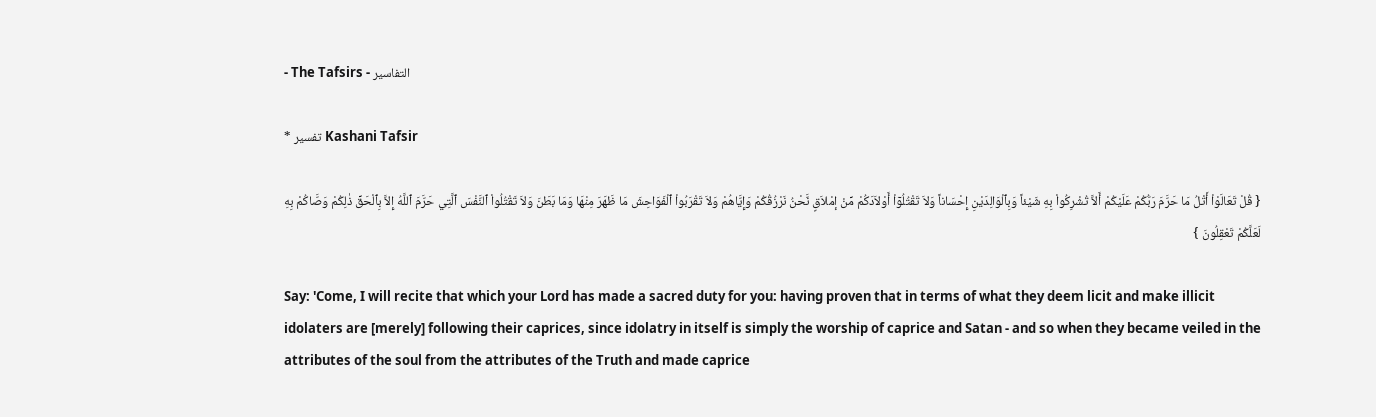- The Tafsirs - التفاسير

* تفسير Kashani Tafsir

{ قُلْ تَعَالَوْاْ أَتْلُ مَا حَرَّمَ رَبُّكُمْ عَلَيْكُمْ أَلاَّ تُشْرِكُواْ بِهِ شَيْئاً وَبِٱلْوَالِدَيْنِ إِحْسَاناً وَلاَ تَقْتُلُوۤاْ أَوْلاَدَكُمْ مِّنْ إمْلاَقٍ نَّحْنُ نَرْزُقُكُمْ وَإِيَّاهُمْ وَلاَ تَقْرَبُواْ ٱلْفَوَاحِشَ مَا ظَهَرَ مِنْهَا وَمَا بَطَنَ وَلاَ تَقْتُلُواْ ٱلنَّفْسَ ٱلَّتِي حَرَّمَ ٱللَّهُ إِلاَّ بِٱلْحَقِّ ذٰلِكُمْ وَصَّاكُمْ بِهِ لَعَلَّكُمْ تَعْقِلُونَ }

Say: 'Come, I will recite that which your Lord has made a sacred duty for you: having proven that in terms of what they deem licit and make illicit idolaters are [merely] following their caprices, since idolatry in itself is simply the worship of caprice and Satan - and so when they became veiled in the attributes of the soul from the attributes of the Truth and made caprice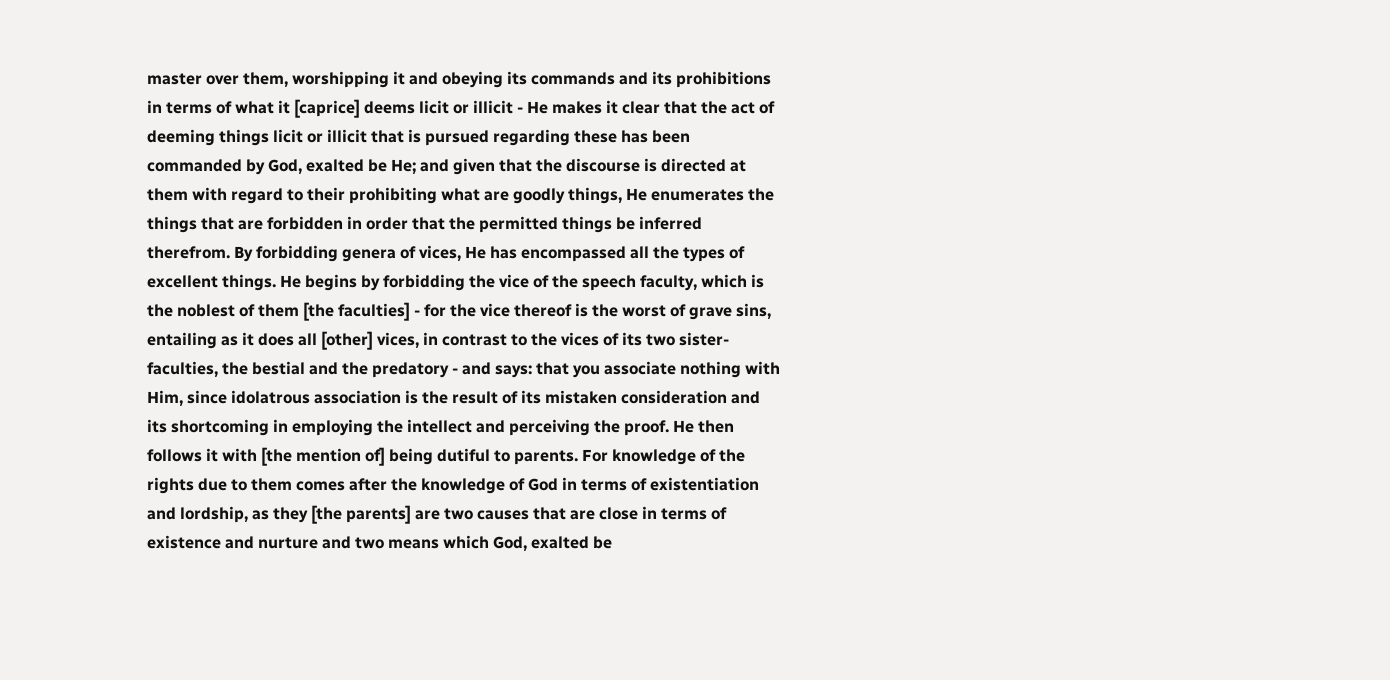master over them, worshipping it and obeying its commands and its prohibitions in terms of what it [caprice] deems licit or illicit - He makes it clear that the act of deeming things licit or illicit that is pursued regarding these has been commanded by God, exalted be He; and given that the discourse is directed at them with regard to their prohibiting what are goodly things, He enumerates the things that are forbidden in order that the permitted things be inferred therefrom. By forbidding genera of vices, He has encompassed all the types of excellent things. He begins by forbidding the vice of the speech faculty, which is the noblest of them [the faculties] - for the vice thereof is the worst of grave sins, entailing as it does all [other] vices, in contrast to the vices of its two sister-faculties, the bestial and the predatory - and says: that you associate nothing with Him, since idolatrous association is the result of its mistaken consideration and its shortcoming in employing the intellect and perceiving the proof. He then follows it with [the mention of] being dutiful to parents. For knowledge of the rights due to them comes after the knowledge of God in terms of existentiation and lordship, as they [the parents] are two causes that are close in terms of existence and nurture and two means which God, exalted be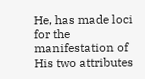He, has made loci for the manifestation of His two attributes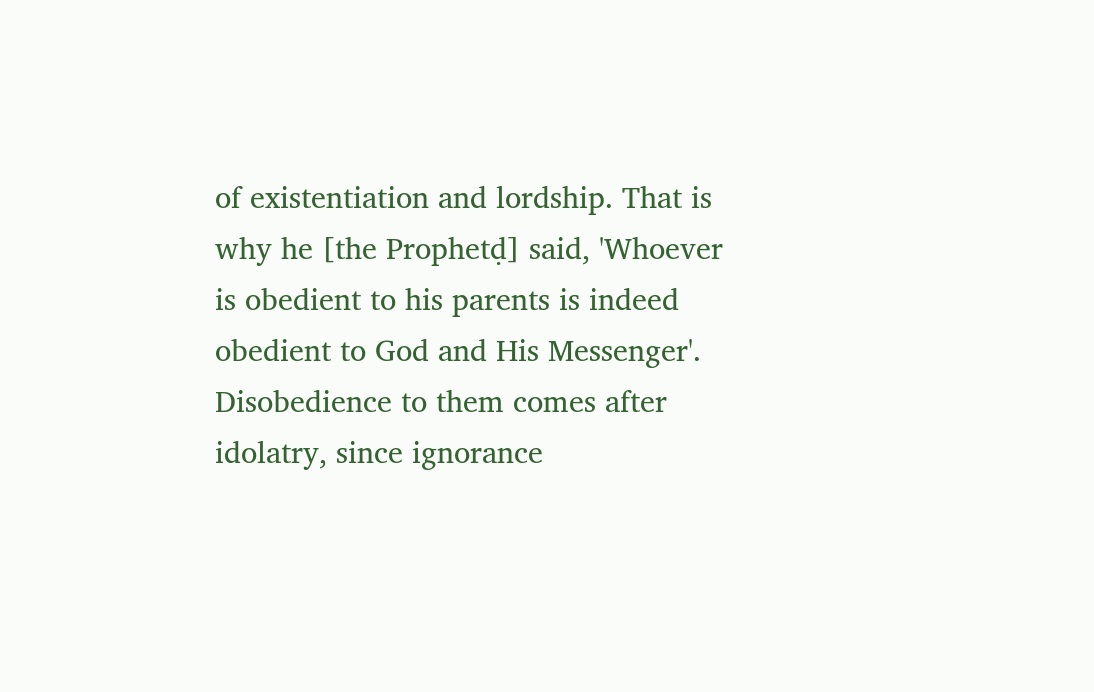of existentiation and lordship. That is why he [the Prophetḍ] said, 'Whoever is obedient to his parents is indeed obedient to God and His Messenger'. Disobedience to them comes after idolatry, since ignorance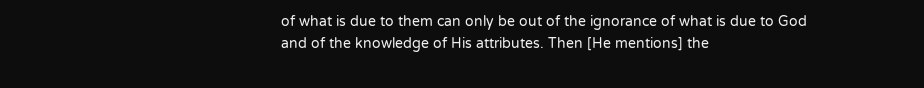of what is due to them can only be out of the ignorance of what is due to God and of the knowledge of His attributes. Then [He mentions] the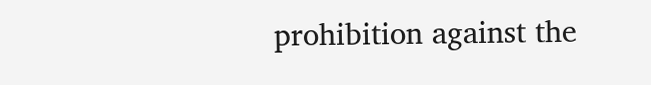prohibition against the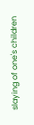slaying of one's children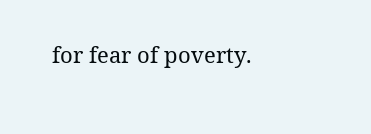for fear of poverty.